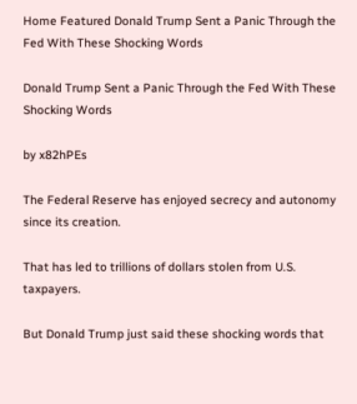Home Featured Donald Trump Sent a Panic Through the Fed With These Shocking Words

Donald Trump Sent a Panic Through the Fed With These Shocking Words

by x82hPEs

The Federal Reserve has enjoyed secrecy and autonomy since its creation.

That has led to trillions of dollars stolen from U.S. taxpayers.

But Donald Trump just said these shocking words that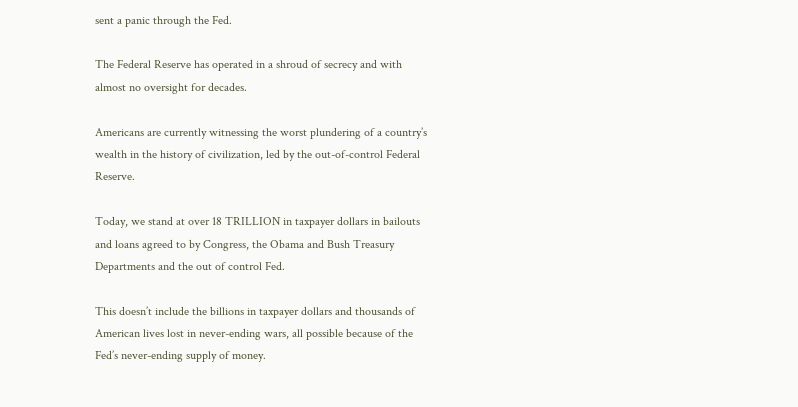sent a panic through the Fed.

The Federal Reserve has operated in a shroud of secrecy and with almost no oversight for decades.

Americans are currently witnessing the worst plundering of a country’s wealth in the history of civilization, led by the out-of-control Federal Reserve.

Today, we stand at over 18 TRILLION in taxpayer dollars in bailouts and loans agreed to by Congress, the Obama and Bush Treasury Departments and the out of control Fed.

This doesn’t include the billions in taxpayer dollars and thousands of American lives lost in never-ending wars, all possible because of the Fed’s never-ending supply of money.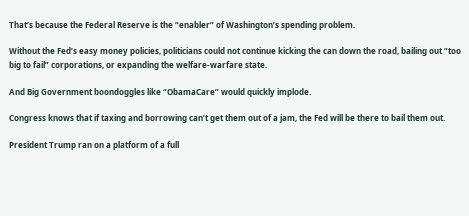That’s because the Federal Reserve is the “enabler” of Washington’s spending problem.

Without the Fed’s easy money policies, politicians could not continue kicking the can down the road, bailing out “too big to fail” corporations, or expanding the welfare-warfare state.

And Big Government boondoggles like “ObamaCare” would quickly implode.

Congress knows that if taxing and borrowing can’t get them out of a jam, the Fed will be there to bail them out.

President Trump ran on a platform of a full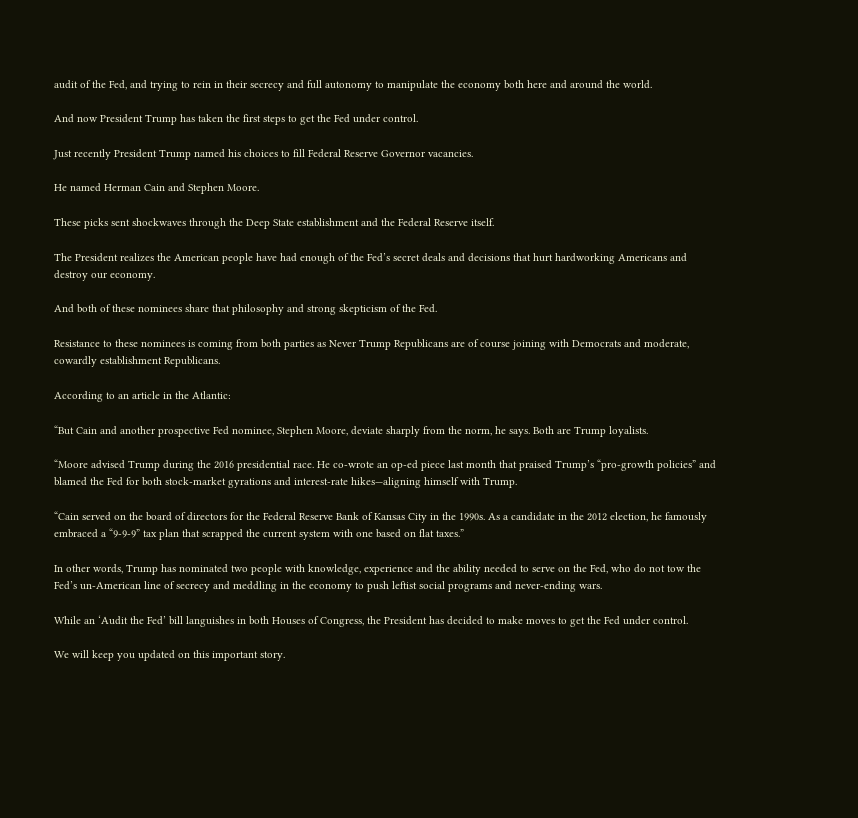audit of the Fed, and trying to rein in their secrecy and full autonomy to manipulate the economy both here and around the world.

And now President Trump has taken the first steps to get the Fed under control.

Just recently President Trump named his choices to fill Federal Reserve Governor vacancies.

He named Herman Cain and Stephen Moore.

These picks sent shockwaves through the Deep State establishment and the Federal Reserve itself.

The President realizes the American people have had enough of the Fed’s secret deals and decisions that hurt hardworking Americans and destroy our economy.

And both of these nominees share that philosophy and strong skepticism of the Fed.

Resistance to these nominees is coming from both parties as Never Trump Republicans are of course joining with Democrats and moderate, cowardly establishment Republicans.

According to an article in the Atlantic:

“But Cain and another prospective Fed nominee, Stephen Moore, deviate sharply from the norm, he says. Both are Trump loyalists.

“Moore advised Trump during the 2016 presidential race. He co-wrote an op-ed piece last month that praised Trump’s “pro-growth policies” and blamed the Fed for both stock-market gyrations and interest-rate hikes—aligning himself with Trump.

“Cain served on the board of directors for the Federal Reserve Bank of Kansas City in the 1990s. As a candidate in the 2012 election, he famously embraced a “9-9-9” tax plan that scrapped the current system with one based on flat taxes.”

In other words, Trump has nominated two people with knowledge, experience and the ability needed to serve on the Fed, who do not tow the Fed’s un-American line of secrecy and meddling in the economy to push leftist social programs and never-ending wars.

While an ‘Audit the Fed’ bill languishes in both Houses of Congress, the President has decided to make moves to get the Fed under control.

We will keep you updated on this important story.